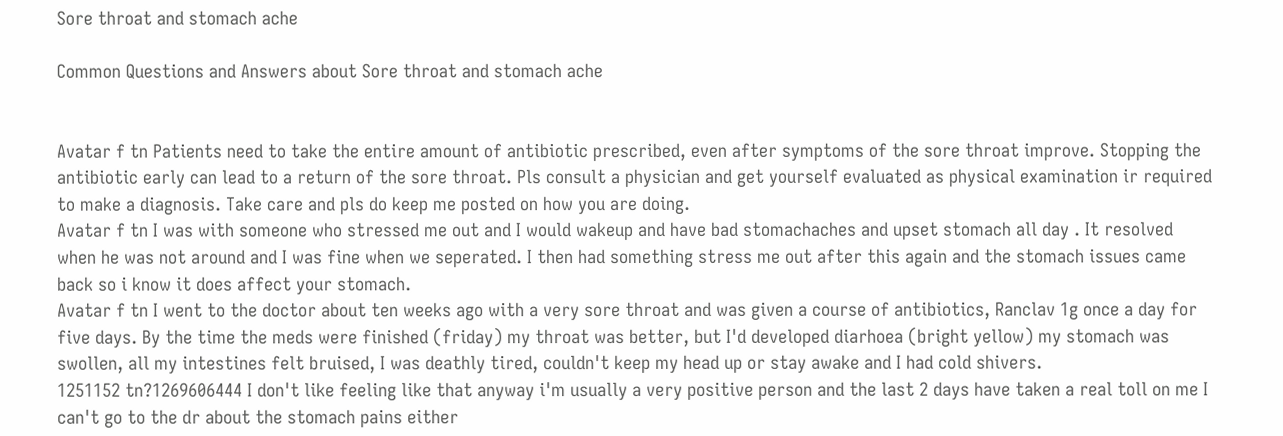Sore throat and stomach ache

Common Questions and Answers about Sore throat and stomach ache


Avatar f tn Patients need to take the entire amount of antibiotic prescribed, even after symptoms of the sore throat improve. Stopping the antibiotic early can lead to a return of the sore throat. Pls consult a physician and get yourself evaluated as physical examination ir required to make a diagnosis. Take care and pls do keep me posted on how you are doing.
Avatar f tn I was with someone who stressed me out and I would wakeup and have bad stomachaches and upset stomach all day . It resolved when he was not around and I was fine when we seperated. I then had something stress me out after this again and the stomach issues came back so i know it does affect your stomach.
Avatar f tn I went to the doctor about ten weeks ago with a very sore throat and was given a course of antibiotics, Ranclav 1g once a day for five days. By the time the meds were finished (friday) my throat was better, but I'd developed diarhoea (bright yellow) my stomach was swollen, all my intestines felt bruised, I was deathly tired, couldn't keep my head up or stay awake and I had cold shivers.
1251152 tn?1269606444 I don't like feeling like that anyway i'm usually a very positive person and the last 2 days have taken a real toll on me I can't go to the dr about the stomach pains either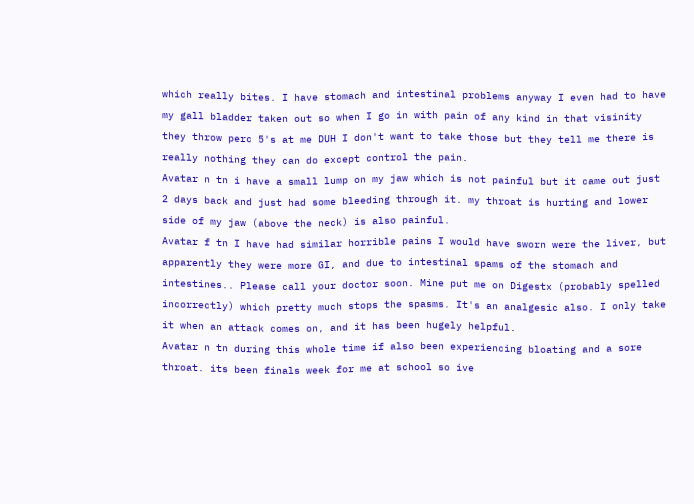which really bites. I have stomach and intestinal problems anyway I even had to have my gall bladder taken out so when I go in with pain of any kind in that visinity they throw perc 5's at me DUH I don't want to take those but they tell me there is really nothing they can do except control the pain.
Avatar n tn i have a small lump on my jaw which is not painful but it came out just 2 days back and just had some bleeding through it. my throat is hurting and lower side of my jaw (above the neck) is also painful.
Avatar f tn I have had similar horrible pains I would have sworn were the liver, but apparently they were more GI, and due to intestinal spams of the stomach and intestines.. Please call your doctor soon. Mine put me on Digestx (probably spelled incorrectly) which pretty much stops the spasms. It's an analgesic also. I only take it when an attack comes on, and it has been hugely helpful.
Avatar n tn during this whole time if also been experiencing bloating and a sore throat. its been finals week for me at school so ive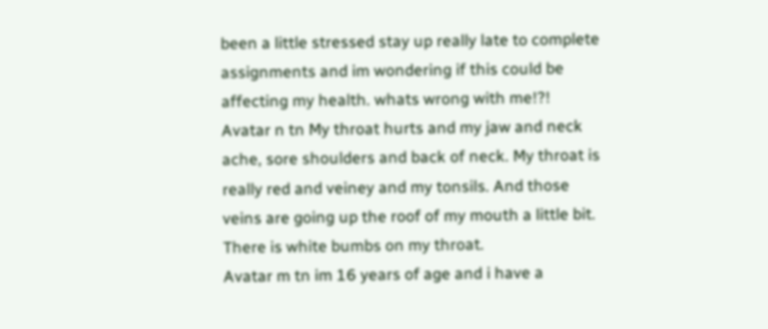been a little stressed stay up really late to complete assignments and im wondering if this could be affecting my health. whats wrong with me!?!
Avatar n tn My throat hurts and my jaw and neck ache, sore shoulders and back of neck. My throat is really red and veiney and my tonsils. And those veins are going up the roof of my mouth a little bit. There is white bumbs on my throat.
Avatar m tn im 16 years of age and i have a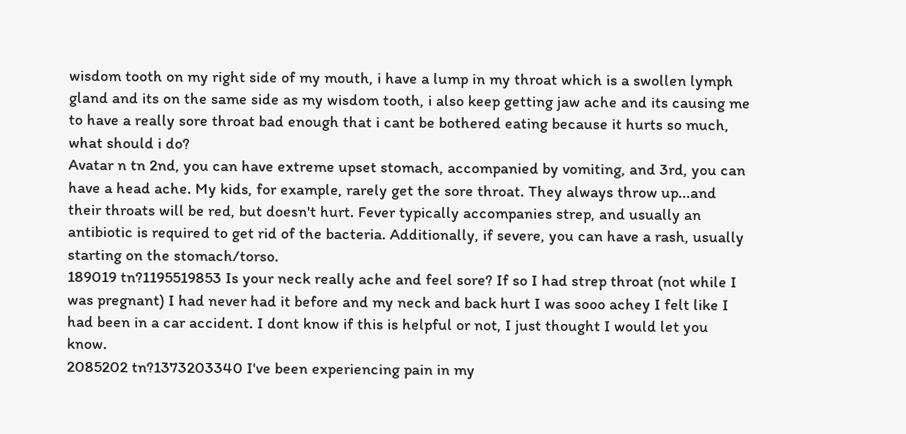wisdom tooth on my right side of my mouth, i have a lump in my throat which is a swollen lymph gland and its on the same side as my wisdom tooth, i also keep getting jaw ache and its causing me to have a really sore throat bad enough that i cant be bothered eating because it hurts so much, what should i do?
Avatar n tn 2nd, you can have extreme upset stomach, accompanied by vomiting, and 3rd, you can have a head ache. My kids, for example, rarely get the sore throat. They always throw up...and their throats will be red, but doesn't hurt. Fever typically accompanies strep, and usually an antibiotic is required to get rid of the bacteria. Additionally, if severe, you can have a rash, usually starting on the stomach/torso.
189019 tn?1195519853 Is your neck really ache and feel sore? If so I had strep throat (not while I was pregnant) I had never had it before and my neck and back hurt I was sooo achey I felt like I had been in a car accident. I dont know if this is helpful or not, I just thought I would let you know.
2085202 tn?1373203340 I've been experiencing pain in my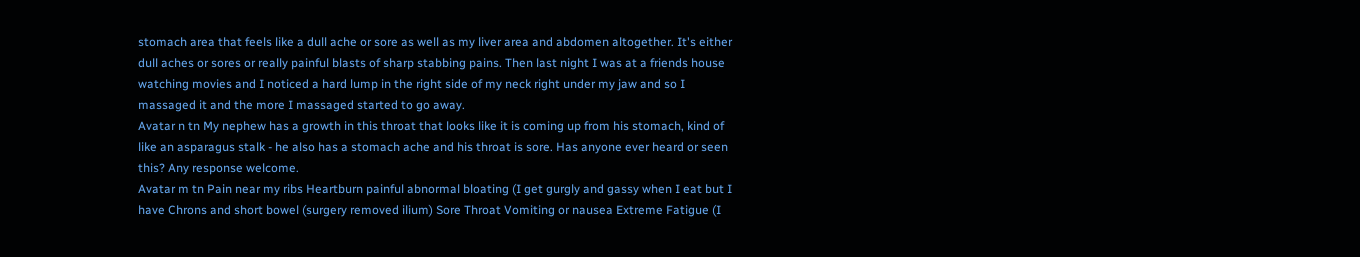stomach area that feels like a dull ache or sore as well as my liver area and abdomen altogether. It's either dull aches or sores or really painful blasts of sharp stabbing pains. Then last night I was at a friends house watching movies and I noticed a hard lump in the right side of my neck right under my jaw and so I massaged it and the more I massaged started to go away.
Avatar n tn My nephew has a growth in this throat that looks like it is coming up from his stomach, kind of like an asparagus stalk - he also has a stomach ache and his throat is sore. Has anyone ever heard or seen this? Any response welcome.
Avatar m tn Pain near my ribs Heartburn painful abnormal bloating (I get gurgly and gassy when I eat but I have Chrons and short bowel (surgery removed ilium) Sore Throat Vomiting or nausea Extreme Fatigue (I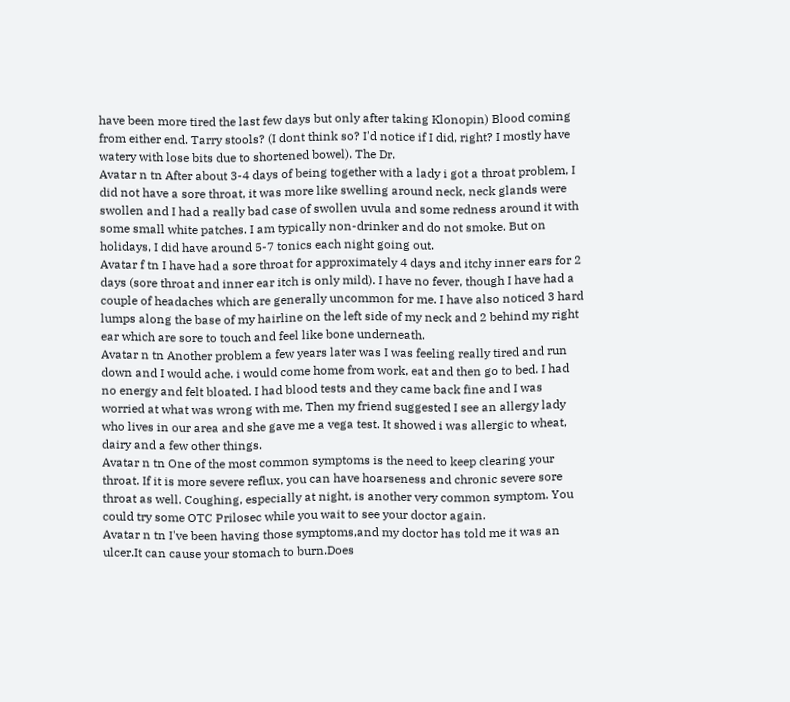have been more tired the last few days but only after taking Klonopin) Blood coming from either end. Tarry stools? (I dont think so? I'd notice if I did, right? I mostly have watery with lose bits due to shortened bowel). The Dr.
Avatar n tn After about 3-4 days of being together with a lady i got a throat problem, I did not have a sore throat, it was more like swelling around neck, neck glands were swollen and I had a really bad case of swollen uvula and some redness around it with some small white patches. I am typically non-drinker and do not smoke. But on holidays, I did have around 5-7 tonics each night going out.
Avatar f tn I have had a sore throat for approximately 4 days and itchy inner ears for 2 days (sore throat and inner ear itch is only mild). I have no fever, though I have had a couple of headaches which are generally uncommon for me. I have also noticed 3 hard lumps along the base of my hairline on the left side of my neck and 2 behind my right ear which are sore to touch and feel like bone underneath.
Avatar n tn Another problem a few years later was I was feeling really tired and run down and I would ache. i would come home from work, eat and then go to bed. I had no energy and felt bloated. I had blood tests and they came back fine and I was worried at what was wrong with me. Then my friend suggested I see an allergy lady who lives in our area and she gave me a vega test. It showed i was allergic to wheat, dairy and a few other things.
Avatar n tn One of the most common symptoms is the need to keep clearing your throat. If it is more severe reflux, you can have hoarseness and chronic severe sore throat as well. Coughing, especially at night, is another very common symptom. You could try some OTC Prilosec while you wait to see your doctor again.
Avatar n tn I've been having those symptoms,and my doctor has told me it was an ulcer.It can cause your stomach to burn.Does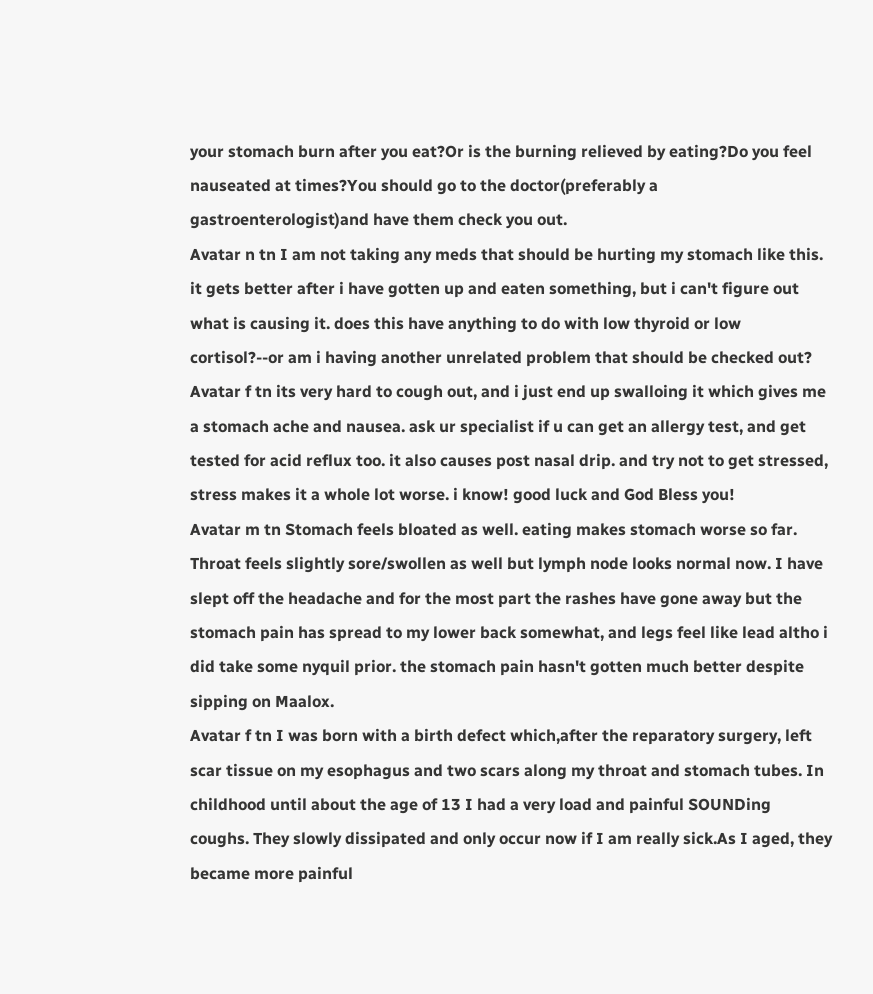your stomach burn after you eat?Or is the burning relieved by eating?Do you feel nauseated at times?You should go to the doctor(preferably a gastroenterologist)and have them check you out.
Avatar n tn I am not taking any meds that should be hurting my stomach like this. it gets better after i have gotten up and eaten something, but i can't figure out what is causing it. does this have anything to do with low thyroid or low cortisol?--or am i having another unrelated problem that should be checked out?
Avatar f tn its very hard to cough out, and i just end up swalloing it which gives me a stomach ache and nausea. ask ur specialist if u can get an allergy test, and get tested for acid reflux too. it also causes post nasal drip. and try not to get stressed, stress makes it a whole lot worse. i know! good luck and God Bless you!
Avatar m tn Stomach feels bloated as well. eating makes stomach worse so far. Throat feels slightly sore/swollen as well but lymph node looks normal now. I have slept off the headache and for the most part the rashes have gone away but the stomach pain has spread to my lower back somewhat, and legs feel like lead altho i did take some nyquil prior. the stomach pain hasn't gotten much better despite sipping on Maalox.
Avatar f tn I was born with a birth defect which,after the reparatory surgery, left scar tissue on my esophagus and two scars along my throat and stomach tubes. In childhood until about the age of 13 I had a very load and painful SOUNDing coughs. They slowly dissipated and only occur now if I am really sick.As I aged, they became more painful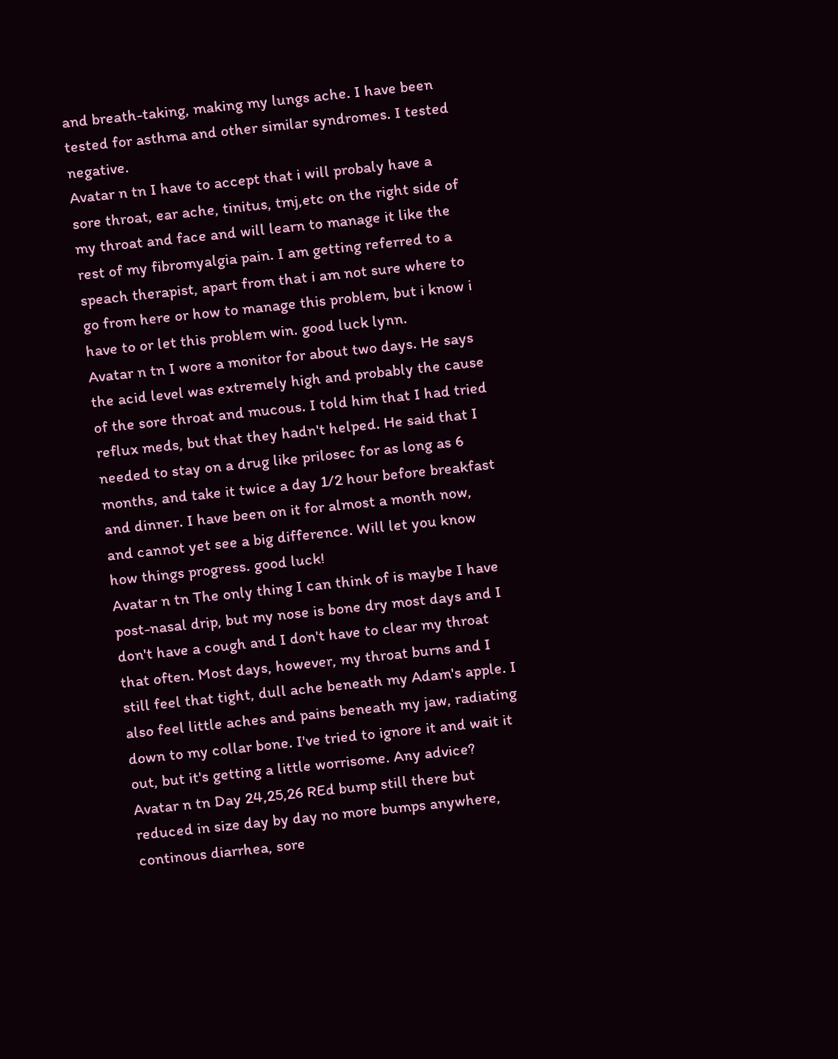and breath-taking, making my lungs ache. I have been tested for asthma and other similar syndromes. I tested negative.
Avatar n tn I have to accept that i will probaly have a sore throat, ear ache, tinitus, tmj,etc on the right side of my throat and face and will learn to manage it like the rest of my fibromyalgia pain. I am getting referred to a speach therapist, apart from that i am not sure where to go from here or how to manage this problem, but i know i have to or let this problem win. good luck lynn.
Avatar n tn I wore a monitor for about two days. He says the acid level was extremely high and probably the cause of the sore throat and mucous. I told him that I had tried reflux meds, but that they hadn't helped. He said that I needed to stay on a drug like prilosec for as long as 6 months, and take it twice a day 1/2 hour before breakfast and dinner. I have been on it for almost a month now, and cannot yet see a big difference. Will let you know how things progress. good luck!
Avatar n tn The only thing I can think of is maybe I have post-nasal drip, but my nose is bone dry most days and I don't have a cough and I don't have to clear my throat that often. Most days, however, my throat burns and I still feel that tight, dull ache beneath my Adam's apple. I also feel little aches and pains beneath my jaw, radiating down to my collar bone. I've tried to ignore it and wait it out, but it's getting a little worrisome. Any advice?
Avatar n tn Day 24,25,26 REd bump still there but reduced in size day by day no more bumps anywhere, continous diarrhea, sore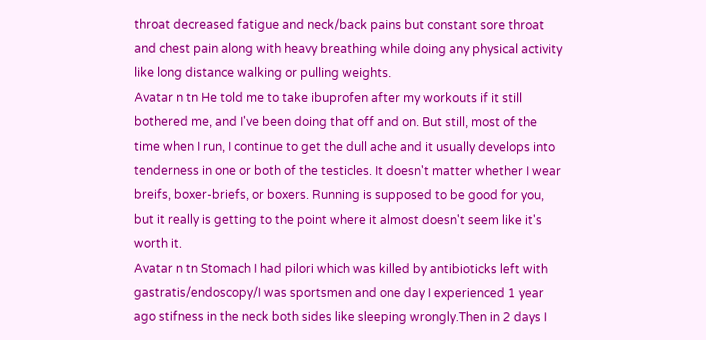throat decreased fatigue and neck/back pains but constant sore throat and chest pain along with heavy breathing while doing any physical activity like long distance walking or pulling weights.
Avatar n tn He told me to take ibuprofen after my workouts if it still bothered me, and I've been doing that off and on. But still, most of the time when I run, I continue to get the dull ache and it usually develops into tenderness in one or both of the testicles. It doesn't matter whether I wear breifs, boxer-briefs, or boxers. Running is supposed to be good for you, but it really is getting to the point where it almost doesn't seem like it's worth it.
Avatar n tn Stomach I had pilori which was killed by antibioticks left with gastratis/endoscopy/I was sportsmen and one day I experienced 1 year ago stifness in the neck both sides like sleeping wrongly.Then in 2 days I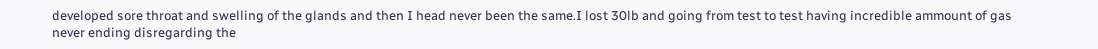developed sore throat and swelling of the glands and then I head never been the same.I lost 30lb and going from test to test having incredible ammount of gas never ending disregarding the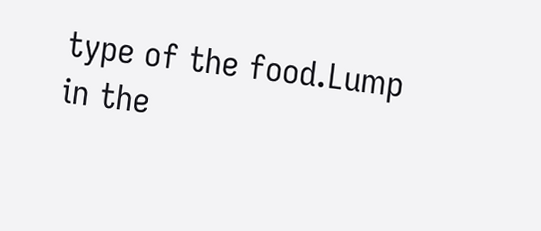type of the food.Lump in the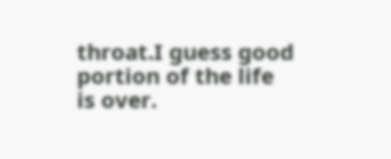throat.I guess good portion of the life is over.